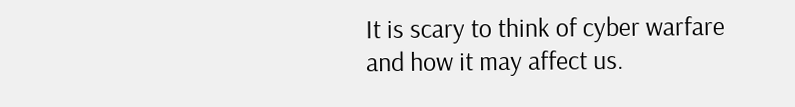It is scary to think of cyber warfare and how it may affect us.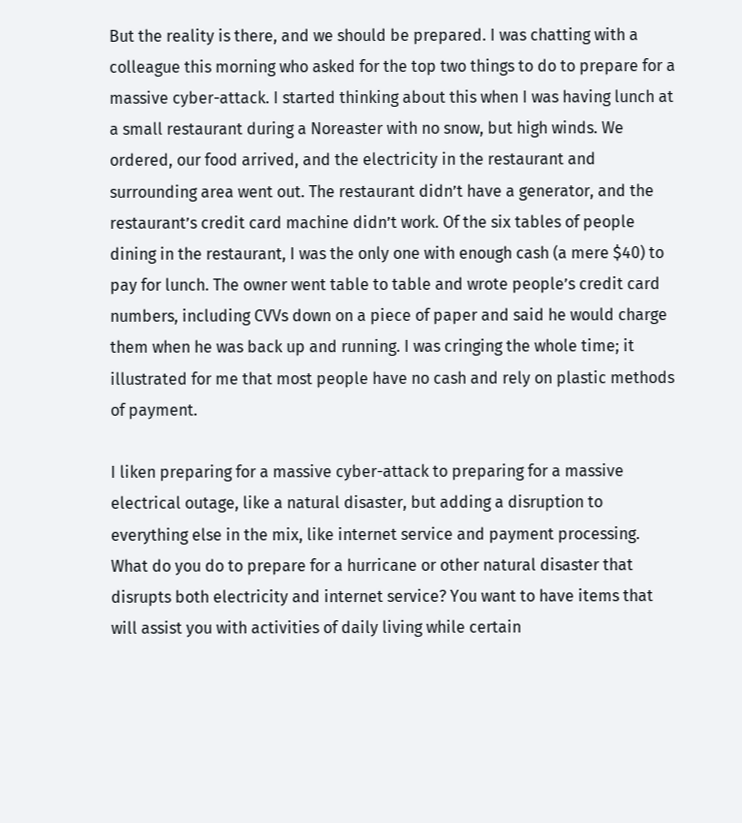But the reality is there, and we should be prepared. I was chatting with a colleague this morning who asked for the top two things to do to prepare for a massive cyber-attack. I started thinking about this when I was having lunch at a small restaurant during a Noreaster with no snow, but high winds. We ordered, our food arrived, and the electricity in the restaurant and surrounding area went out. The restaurant didn’t have a generator, and the restaurant’s credit card machine didn’t work. Of the six tables of people dining in the restaurant, I was the only one with enough cash (a mere $40) to pay for lunch. The owner went table to table and wrote people’s credit card numbers, including CVVs down on a piece of paper and said he would charge them when he was back up and running. I was cringing the whole time; it illustrated for me that most people have no cash and rely on plastic methods of payment.

I liken preparing for a massive cyber-attack to preparing for a massive electrical outage, like a natural disaster, but adding a disruption to everything else in the mix, like internet service and payment processing. What do you do to prepare for a hurricane or other natural disaster that disrupts both electricity and internet service? You want to have items that will assist you with activities of daily living while certain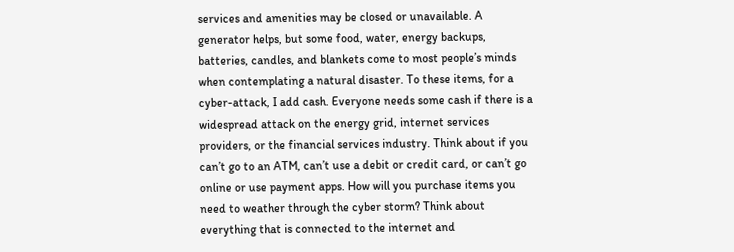services and amenities may be closed or unavailable. A generator helps, but some food, water, energy backups, batteries, candles, and blankets come to most people’s minds when contemplating a natural disaster. To these items, for a cyber-attack, I add cash. Everyone needs some cash if there is a widespread attack on the energy grid, internet services providers, or the financial services industry. Think about if you can’t go to an ATM, can’t use a debit or credit card, or can’t go online or use payment apps. How will you purchase items you need to weather through the cyber storm? Think about everything that is connected to the internet and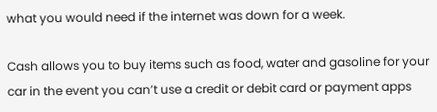what you would need if the internet was down for a week.

Cash allows you to buy items such as food, water and gasoline for your car in the event you can’t use a credit or debit card or payment apps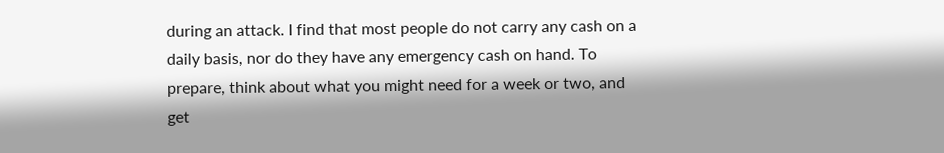during an attack. I find that most people do not carry any cash on a daily basis, nor do they have any emergency cash on hand. To prepare, think about what you might need for a week or two, and get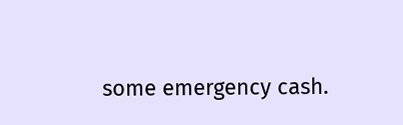some emergency cash.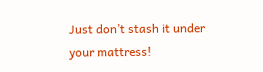Just don’t stash it under your mattress!